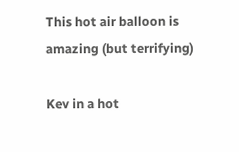This hot air balloon is amazing (but terrifying)

Kev in a hot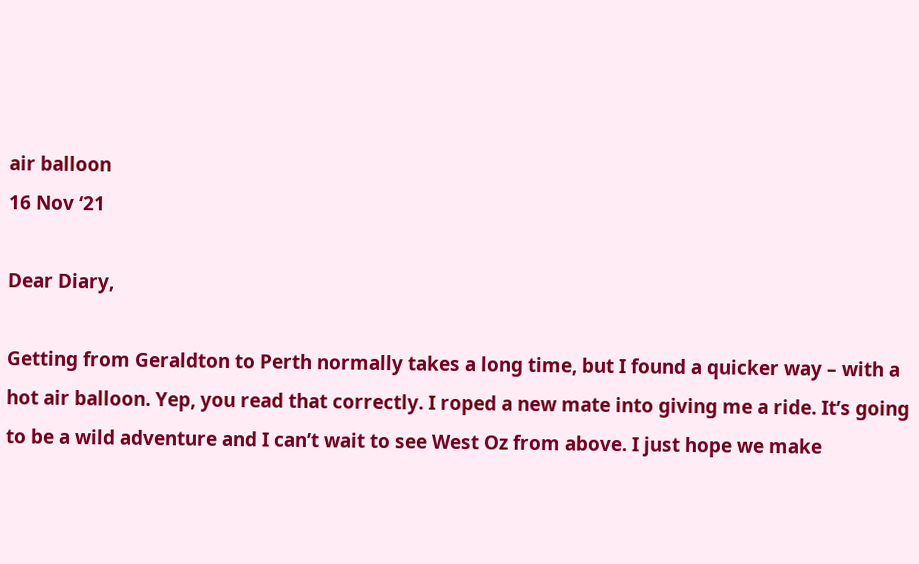air balloon
16 Nov ‘21

Dear Diary,

Getting from Geraldton to Perth normally takes a long time, but I found a quicker way – with a hot air balloon. Yep, you read that correctly. I roped a new mate into giving me a ride. It’s going to be a wild adventure and I can’t wait to see West Oz from above. I just hope we make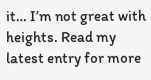it… I’m not great with heights. Read my latest entry for more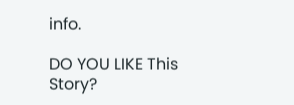info.

DO YOU LIKE This Story?